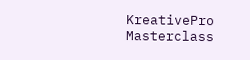KreativePro Masterclass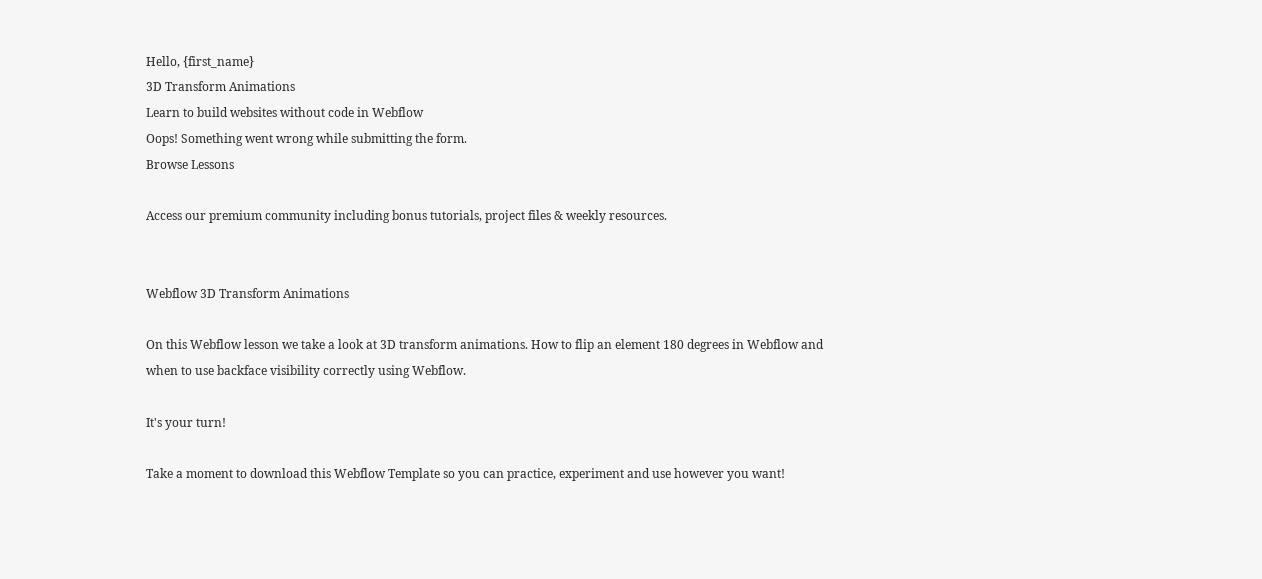Hello, {first_name}
3D Transform Animations
Learn to build websites without code in Webflow
Oops! Something went wrong while submitting the form.
Browse Lessons

Access our premium community including bonus tutorials, project files & weekly resources.


Webflow 3D Transform Animations

On this Webflow lesson we take a look at 3D transform animations. How to flip an element 180 degrees in Webflow and when to use backface visibility correctly using Webflow.

It's your turn!

Take a moment to download this Webflow Template so you can practice, experiment and use however you want!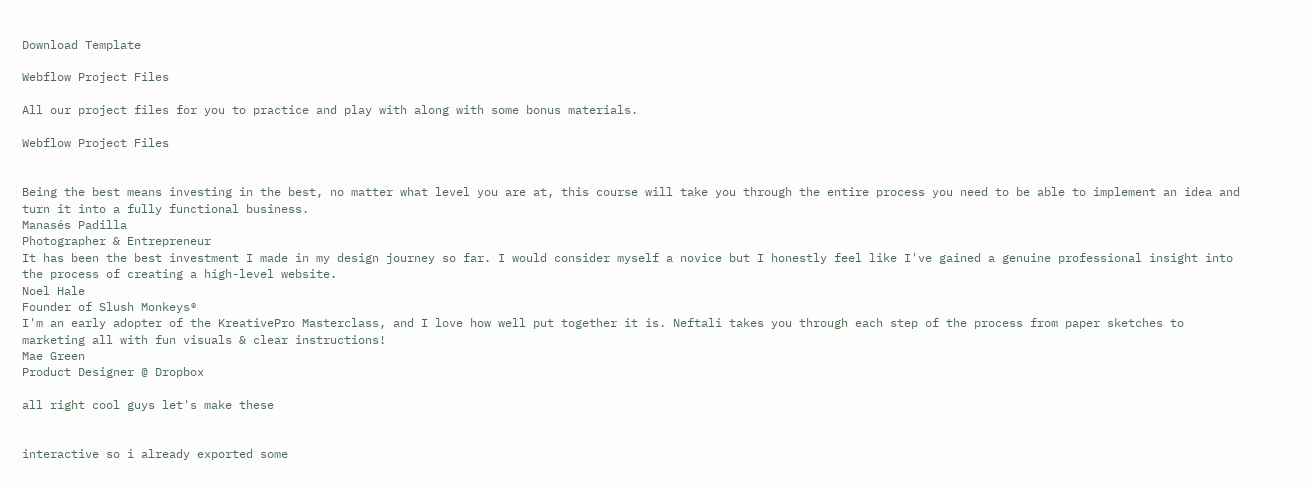Download Template

Webflow Project Files

All our project files for you to practice and play with along with some bonus materials.

Webflow Project Files


Being the best means investing in the best, no matter what level you are at, this course will take you through the entire process you need to be able to implement an idea and turn it into a fully functional business.
Manasés Padilla
Photographer & Entrepreneur
It has been the best investment I made in my design journey so far. I would consider myself a novice but I honestly feel like I've gained a genuine professional insight into the process of creating a high-level website.
Noel Hale
Founder of Slush Monkeys®
I'm an early adopter of the KreativePro Masterclass, and I love how well put together it is. Neftali takes you through each step of the process from paper sketches to marketing all with fun visuals & clear instructions!
Mae Green
Product Designer @ Dropbox

all right cool guys let's make these


interactive so i already exported some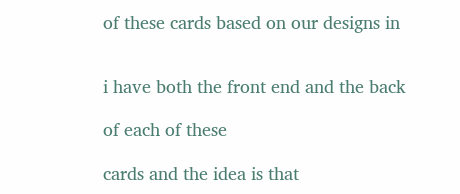of these cards based on our designs in


i have both the front end and the back

of each of these

cards and the idea is that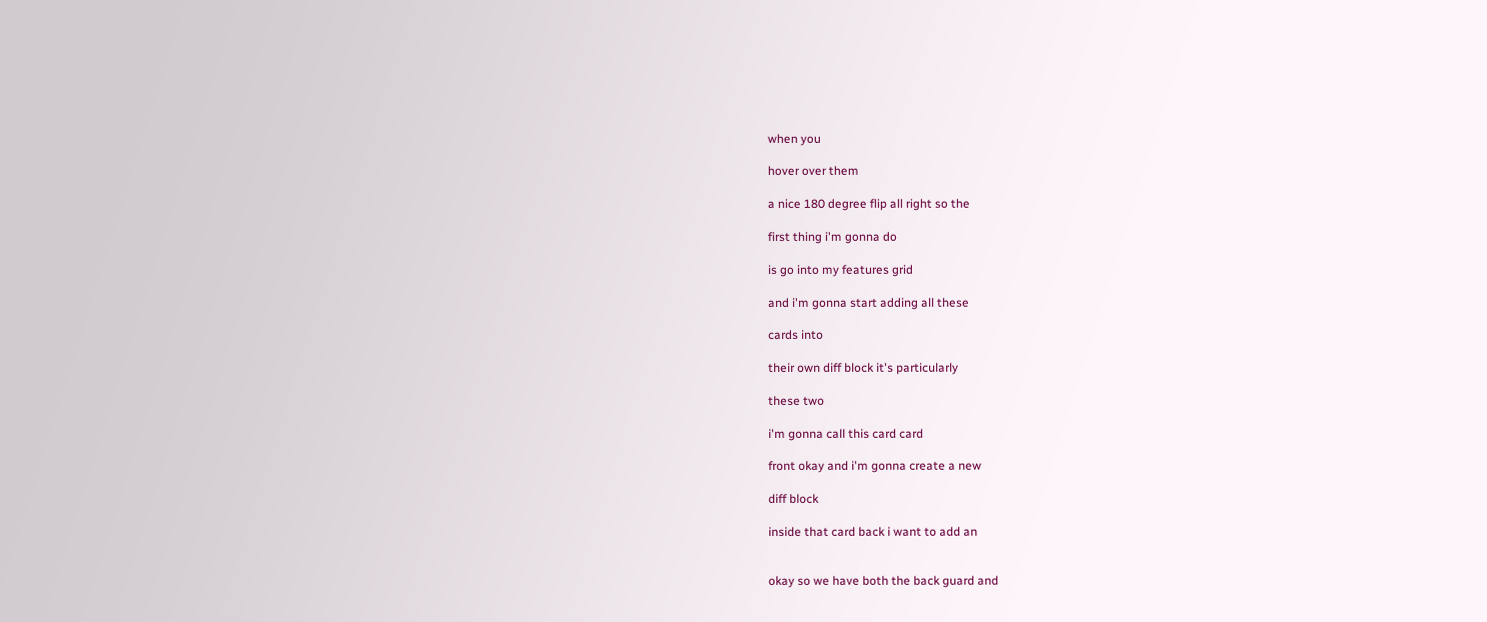when you

hover over them

a nice 180 degree flip all right so the

first thing i'm gonna do

is go into my features grid

and i'm gonna start adding all these

cards into

their own diff block it's particularly

these two

i'm gonna call this card card

front okay and i'm gonna create a new

diff block

inside that card back i want to add an


okay so we have both the back guard and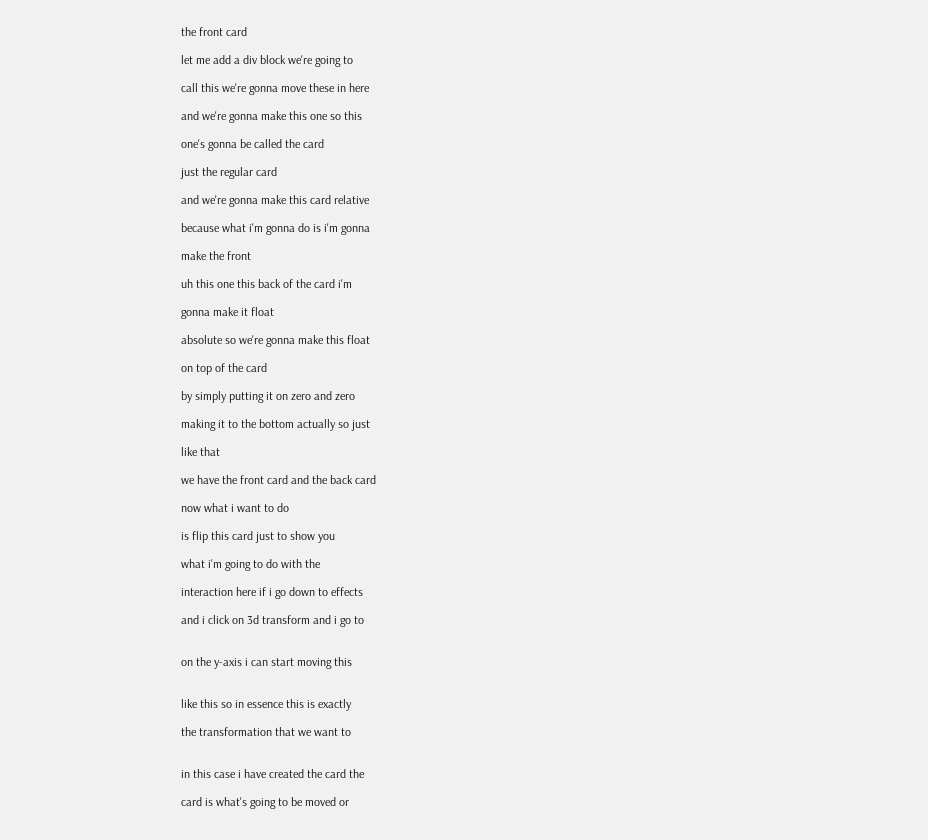the front card

let me add a div block we're going to

call this we're gonna move these in here

and we're gonna make this one so this

one's gonna be called the card

just the regular card

and we're gonna make this card relative

because what i'm gonna do is i'm gonna

make the front

uh this one this back of the card i'm

gonna make it float

absolute so we're gonna make this float

on top of the card

by simply putting it on zero and zero

making it to the bottom actually so just

like that

we have the front card and the back card

now what i want to do

is flip this card just to show you

what i'm going to do with the

interaction here if i go down to effects

and i click on 3d transform and i go to


on the y-axis i can start moving this


like this so in essence this is exactly

the transformation that we want to


in this case i have created the card the

card is what's going to be moved or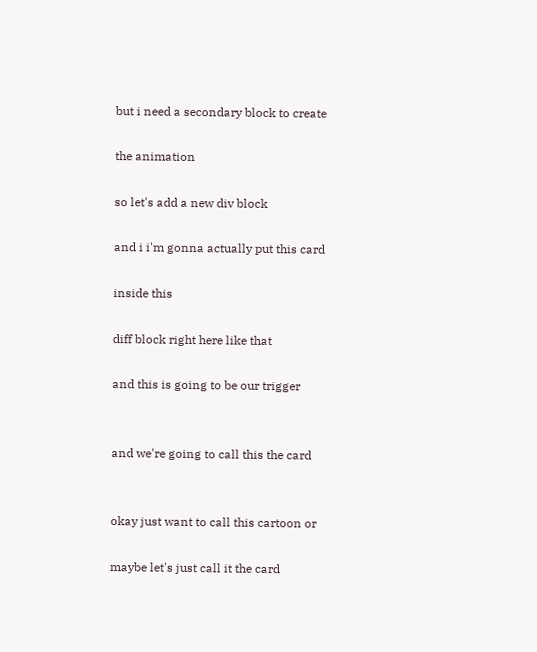but i need a secondary block to create

the animation

so let's add a new div block

and i i'm gonna actually put this card

inside this

diff block right here like that

and this is going to be our trigger


and we're going to call this the card


okay just want to call this cartoon or

maybe let's just call it the card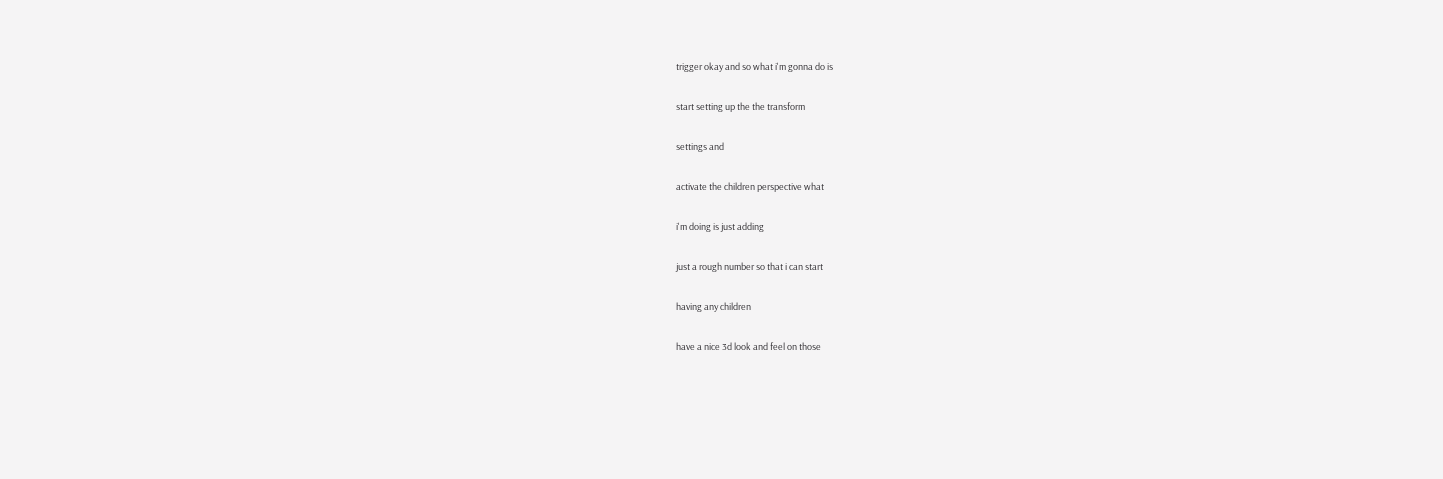trigger okay and so what i'm gonna do is

start setting up the the transform

settings and

activate the children perspective what

i'm doing is just adding

just a rough number so that i can start

having any children

have a nice 3d look and feel on those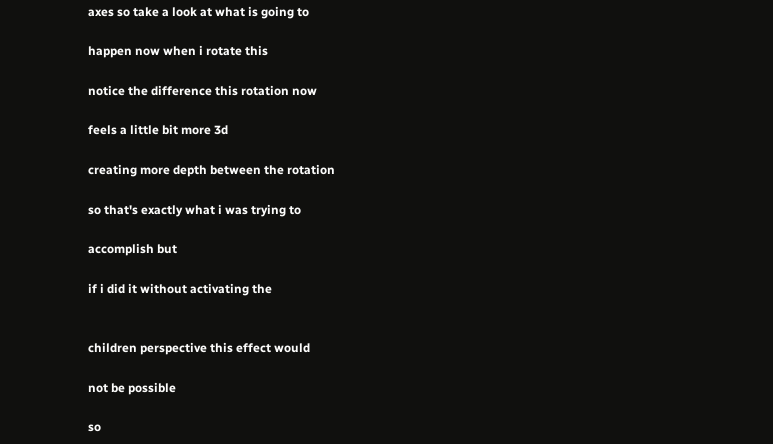axes so take a look at what is going to

happen now when i rotate this

notice the difference this rotation now

feels a little bit more 3d

creating more depth between the rotation

so that's exactly what i was trying to

accomplish but

if i did it without activating the


children perspective this effect would

not be possible

so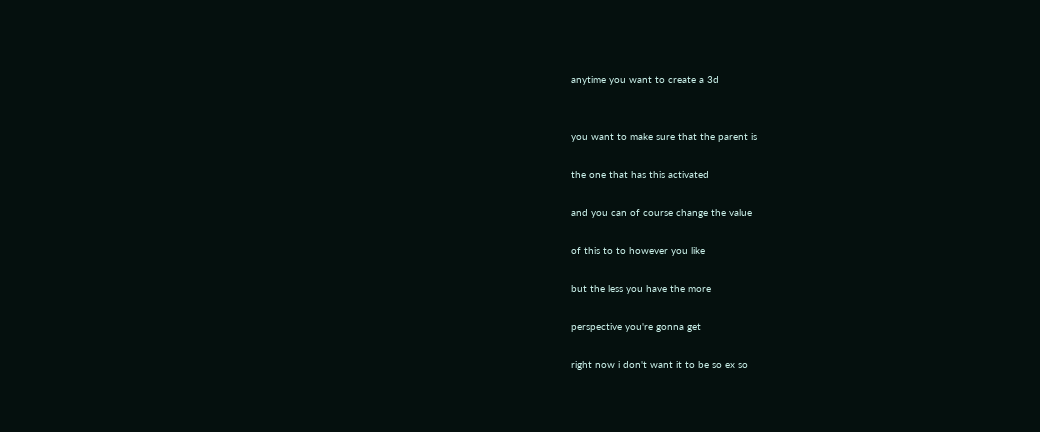anytime you want to create a 3d


you want to make sure that the parent is

the one that has this activated

and you can of course change the value

of this to to however you like

but the less you have the more

perspective you're gonna get

right now i don't want it to be so ex so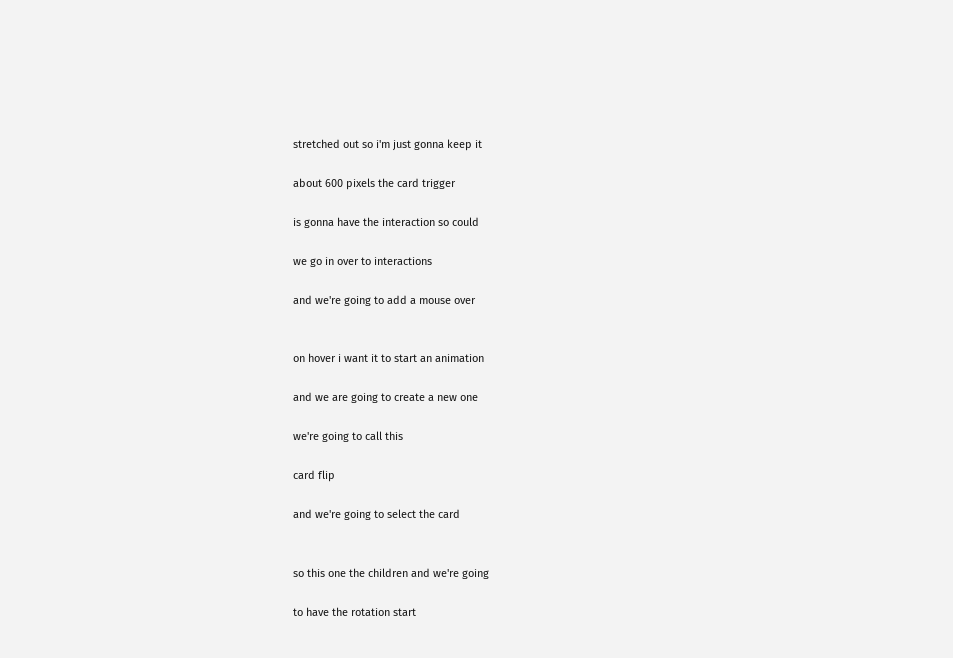stretched out so i'm just gonna keep it

about 600 pixels the card trigger

is gonna have the interaction so could

we go in over to interactions

and we're going to add a mouse over


on hover i want it to start an animation

and we are going to create a new one

we're going to call this

card flip

and we're going to select the card


so this one the children and we're going

to have the rotation start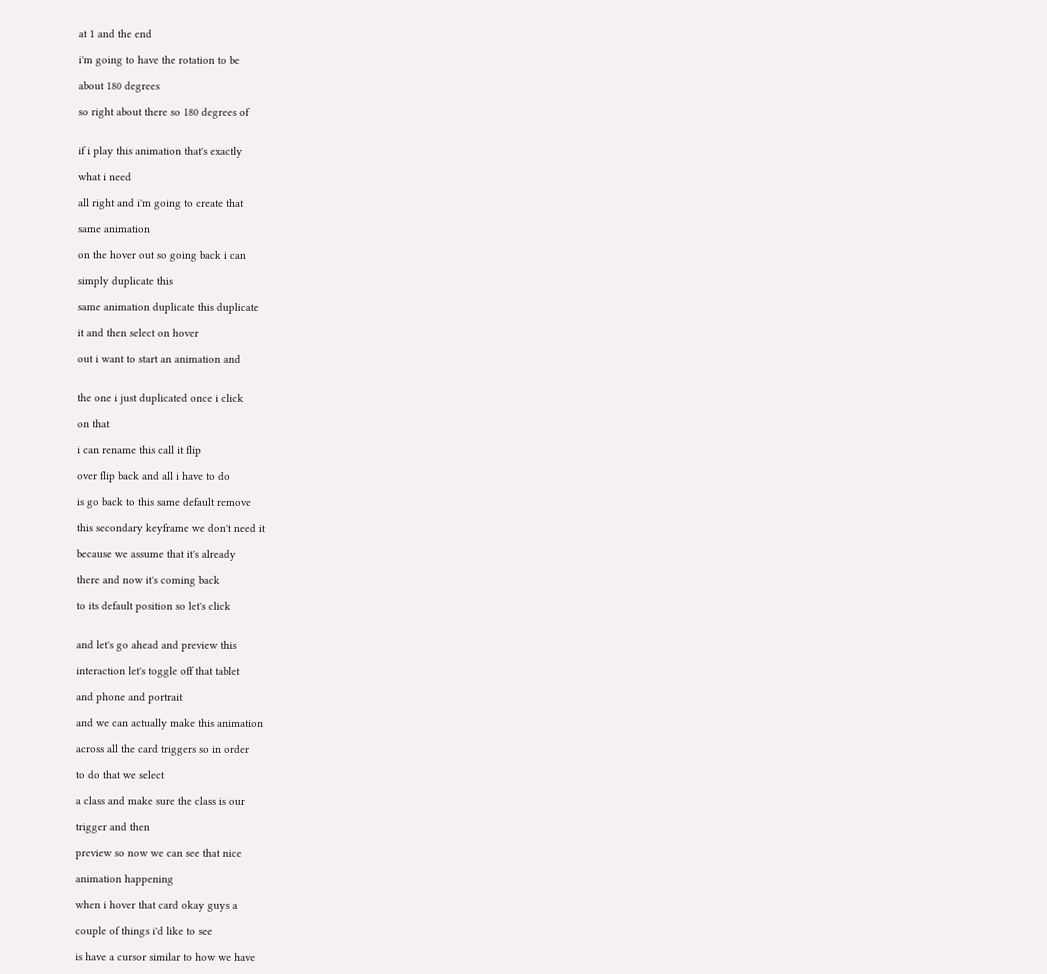at 1 and the end

i'm going to have the rotation to be

about 180 degrees

so right about there so 180 degrees of


if i play this animation that's exactly

what i need

all right and i'm going to create that

same animation

on the hover out so going back i can

simply duplicate this

same animation duplicate this duplicate

it and then select on hover

out i want to start an animation and


the one i just duplicated once i click

on that

i can rename this call it flip

over flip back and all i have to do

is go back to this same default remove

this secondary keyframe we don't need it

because we assume that it's already

there and now it's coming back

to its default position so let's click


and let's go ahead and preview this

interaction let's toggle off that tablet

and phone and portrait

and we can actually make this animation

across all the card triggers so in order

to do that we select

a class and make sure the class is our

trigger and then

preview so now we can see that nice

animation happening

when i hover that card okay guys a

couple of things i'd like to see

is have a cursor similar to how we have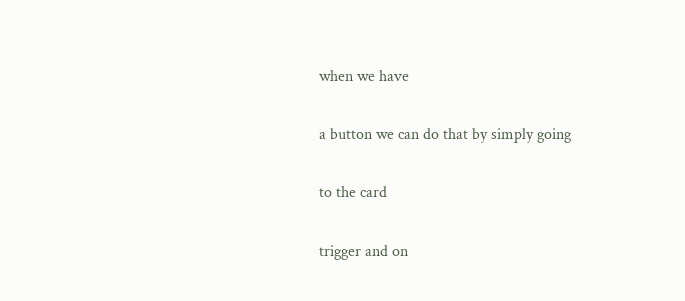when we have

a button we can do that by simply going

to the card

trigger and on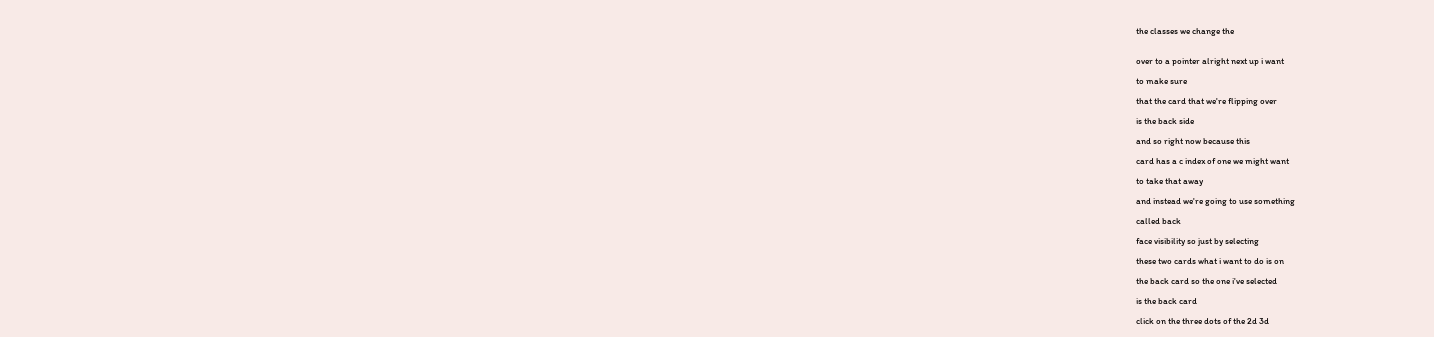the classes we change the


over to a pointer alright next up i want

to make sure

that the card that we're flipping over

is the back side

and so right now because this

card has a c index of one we might want

to take that away

and instead we're going to use something

called back

face visibility so just by selecting

these two cards what i want to do is on

the back card so the one i've selected

is the back card

click on the three dots of the 2d 3d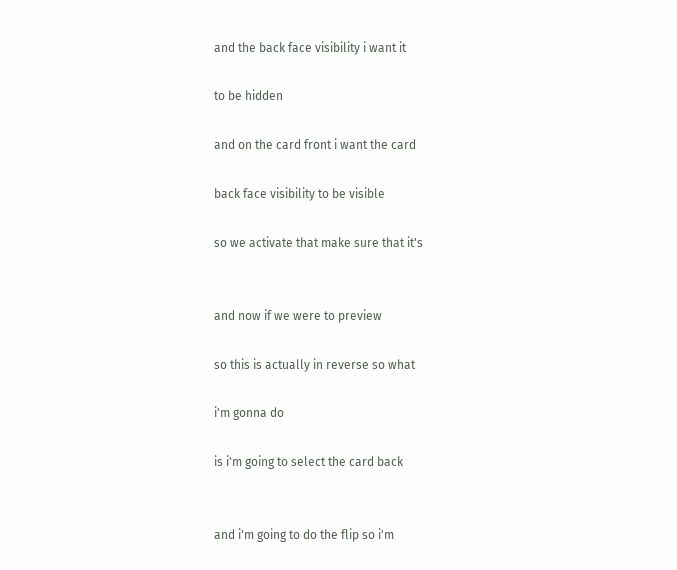and the back face visibility i want it

to be hidden

and on the card front i want the card

back face visibility to be visible

so we activate that make sure that it's


and now if we were to preview

so this is actually in reverse so what

i'm gonna do

is i'm going to select the card back


and i'm going to do the flip so i'm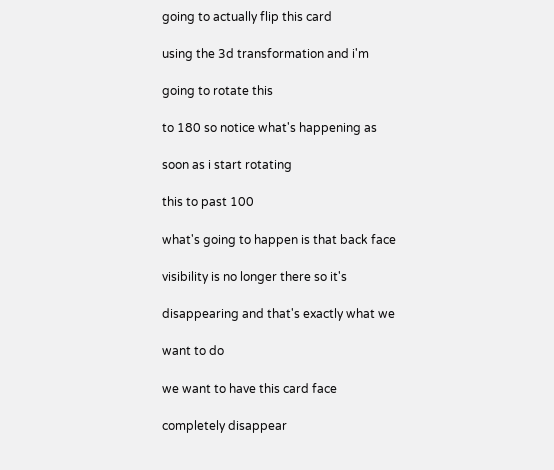going to actually flip this card

using the 3d transformation and i'm

going to rotate this

to 180 so notice what's happening as

soon as i start rotating

this to past 100

what's going to happen is that back face

visibility is no longer there so it's

disappearing and that's exactly what we

want to do

we want to have this card face

completely disappear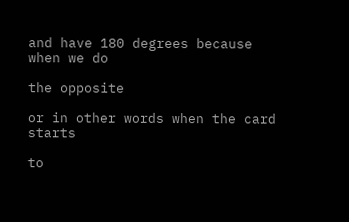and have 180 degrees because when we do

the opposite

or in other words when the card starts

to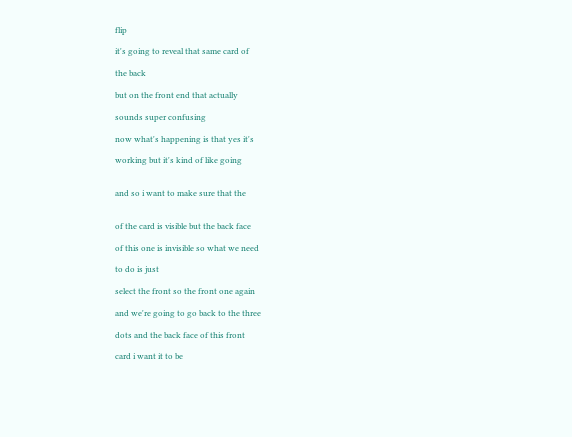flip

it's going to reveal that same card of

the back

but on the front end that actually

sounds super confusing

now what's happening is that yes it's

working but it's kind of like going


and so i want to make sure that the


of the card is visible but the back face

of this one is invisible so what we need

to do is just

select the front so the front one again

and we're going to go back to the three

dots and the back face of this front

card i want it to be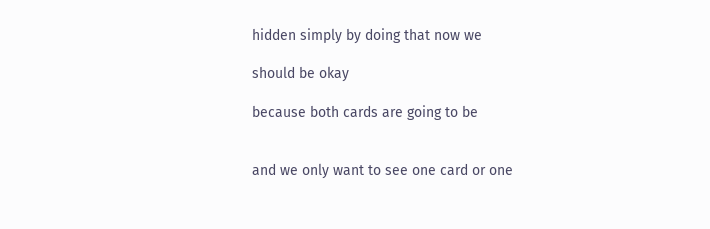hidden simply by doing that now we

should be okay

because both cards are going to be


and we only want to see one card or one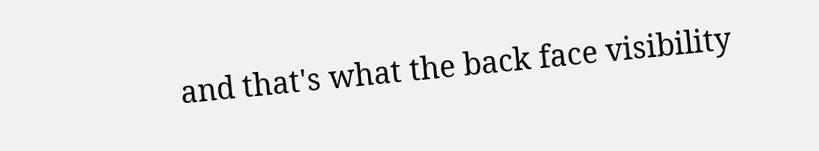and that's what the back face visibility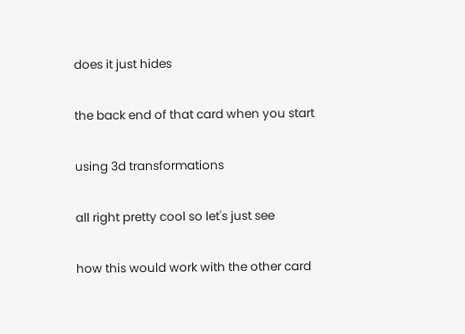does it just hides

the back end of that card when you start

using 3d transformations

all right pretty cool so let's just see

how this would work with the other card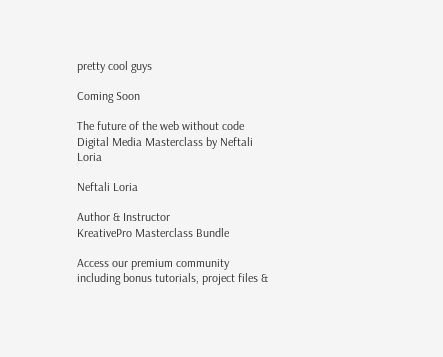pretty cool guys

Coming Soon

The future of the web without code
Digital Media Masterclass by Neftali Loria

Neftali Loria

Author & Instructor
KreativePro Masterclass Bundle

Access our premium community including bonus tutorials, project files &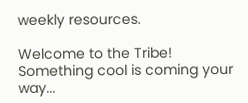weekly resources.

Welcome to the Tribe!  Something cool is coming your way...